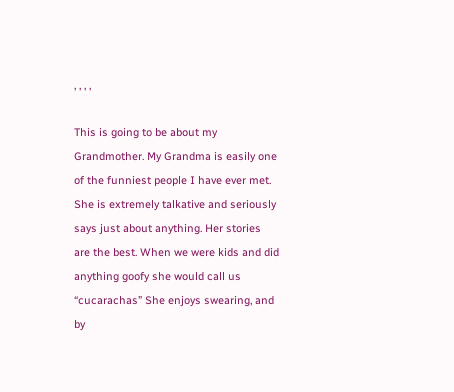, , , ,

This is going to be about my Grandmother. My Grandma is easily one of the funniest people I have ever met. She is extremely talkative and seriously says just about anything. Her stories are the best. When we were kids and did anything goofy she would call us “cucarachas” She enjoys swearing, and by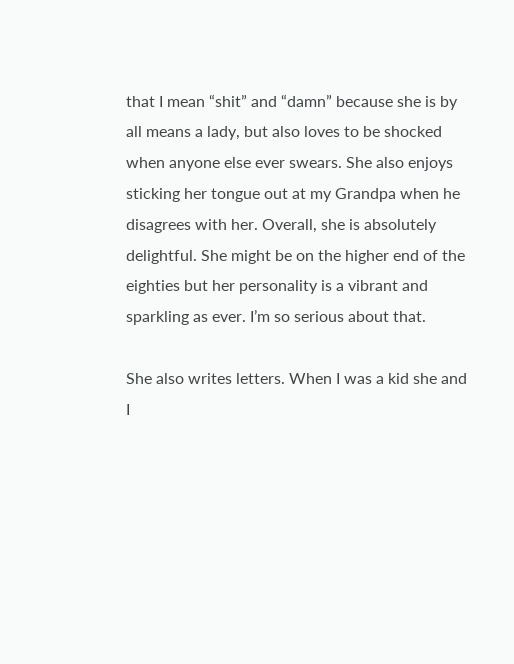that I mean “shit” and “damn” because she is by all means a lady, but also loves to be shocked when anyone else ever swears. She also enjoys sticking her tongue out at my Grandpa when he disagrees with her. Overall, she is absolutely delightful. She might be on the higher end of the eighties but her personality is a vibrant and sparkling as ever. I’m so serious about that.

She also writes letters. When I was a kid she and I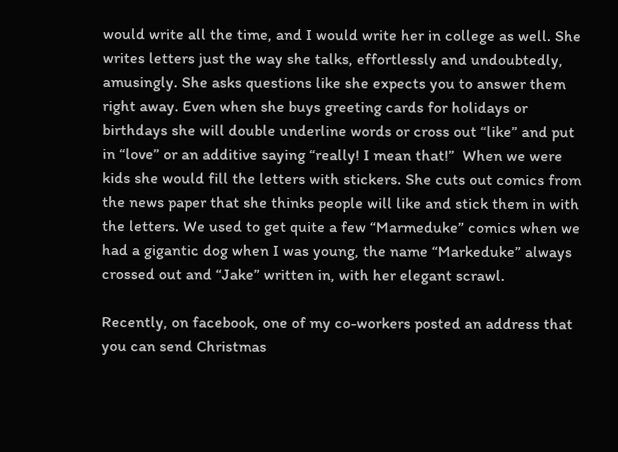would write all the time, and I would write her in college as well. She writes letters just the way she talks, effortlessly and undoubtedly, amusingly. She asks questions like she expects you to answer them right away. Even when she buys greeting cards for holidays or birthdays she will double underline words or cross out “like” and put in “love” or an additive saying “really! I mean that!”  When we were kids she would fill the letters with stickers. She cuts out comics from the news paper that she thinks people will like and stick them in with the letters. We used to get quite a few “Marmeduke” comics when we had a gigantic dog when I was young, the name “Markeduke” always crossed out and “Jake” written in, with her elegant scrawl.

Recently, on facebook, one of my co-workers posted an address that you can send Christmas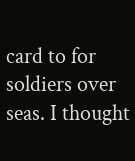card to for soldiers over seas. I thought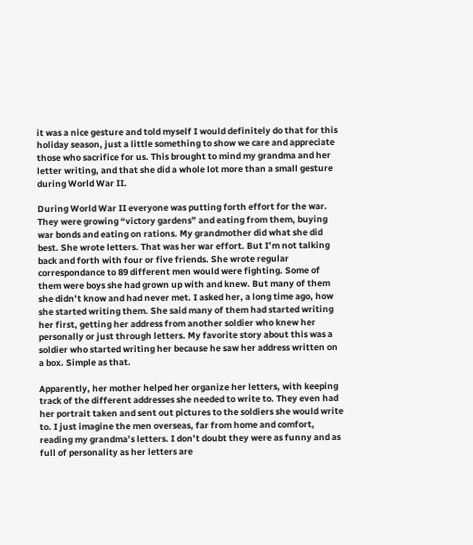it was a nice gesture and told myself I would definitely do that for this holiday season, just a little something to show we care and appreciate those who sacrifice for us. This brought to mind my grandma and her letter writing, and that she did a whole lot more than a small gesture during World War II.

During World War II everyone was putting forth effort for the war. They were growing “victory gardens” and eating from them, buying war bonds and eating on rations. My grandmother did what she did best. She wrote letters. That was her war effort. But I’m not talking back and forth with four or five friends. She wrote regular correspondance to 89 different men would were fighting. Some of them were boys she had grown up with and knew. But many of them she didn’t know and had never met. I asked her, a long time ago, how she started writing them. She said many of them had started writing her first, getting her address from another soldier who knew her personally or just through letters. My favorite story about this was a soldier who started writing her because he saw her address written on a box. Simple as that.

Apparently, her mother helped her organize her letters, with keeping track of the different addresses she needed to write to. They even had her portrait taken and sent out pictures to the soldiers she would write to. I just imagine the men overseas, far from home and comfort, reading my grandma’s letters. I don’t doubt they were as funny and as full of personality as her letters are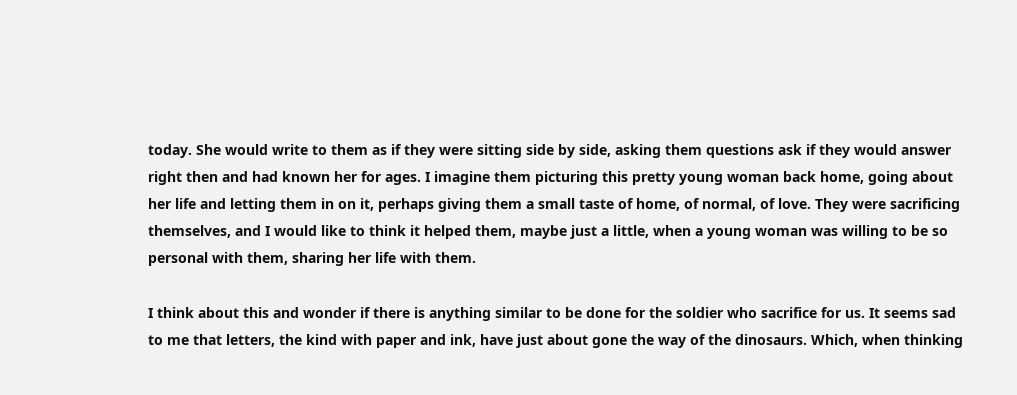today. She would write to them as if they were sitting side by side, asking them questions ask if they would answer right then and had known her for ages. I imagine them picturing this pretty young woman back home, going about her life and letting them in on it, perhaps giving them a small taste of home, of normal, of love. They were sacrificing themselves, and I would like to think it helped them, maybe just a little, when a young woman was willing to be so personal with them, sharing her life with them.

I think about this and wonder if there is anything similar to be done for the soldier who sacrifice for us. It seems sad to me that letters, the kind with paper and ink, have just about gone the way of the dinosaurs. Which, when thinking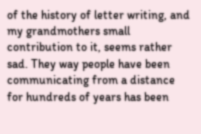of the history of letter writing, and my grandmothers small contribution to it, seems rather sad. They way people have been communicating from a distance for hundreds of years has been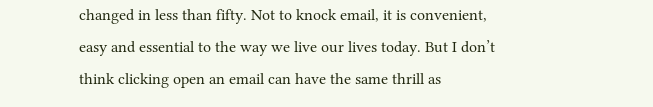changed in less than fifty. Not to knock email, it is convenient, easy and essential to the way we live our lives today. But I don’t think clicking open an email can have the same thrill as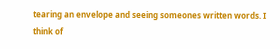tearing an envelope and seeing someones written words. I think of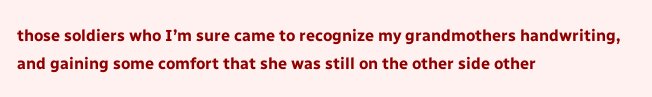those soldiers who I’m sure came to recognize my grandmothers handwriting, and gaining some comfort that she was still on the other side other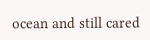ocean and still cared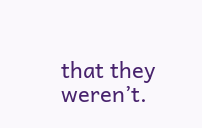that they weren’t.